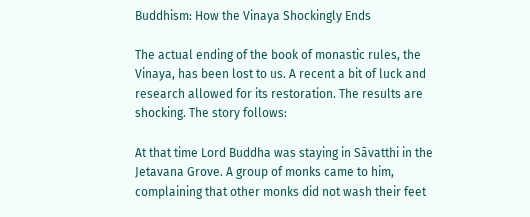Buddhism: How the Vinaya Shockingly Ends

The actual ending of the book of monastic rules, the Vinaya, has been lost to us. A recent a bit of luck and research allowed for its restoration. The results are shocking. The story follows:

At that time Lord Buddha was staying in Sāvatthi in the Jetavana Grove. A group of monks came to him, complaining that other monks did not wash their feet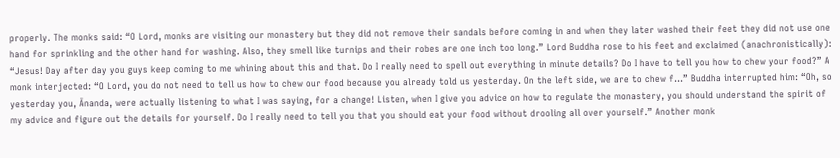properly. The monks said: “O Lord, monks are visiting our monastery but they did not remove their sandals before coming in and when they later washed their feet they did not use one hand for sprinkling and the other hand for washing. Also, they smell like turnips and their robes are one inch too long.” Lord Buddha rose to his feet and exclaimed (anachronistically): “Jesus! Day after day you guys keep coming to me whining about this and that. Do I really need to spell out everything in minute details? Do I have to tell you how to chew your food?” A monk interjected: “O Lord, you do not need to tell us how to chew our food because you already told us yesterday. On the left side, we are to chew f…” Buddha interrupted him: “Oh, so yesterday you, Ānanda, were actually listening to what I was saying, for a change! Listen, when I give you advice on how to regulate the monastery, you should understand the spirit of my advice and figure out the details for yourself. Do I really need to tell you that you should eat your food without drooling all over yourself.” Another monk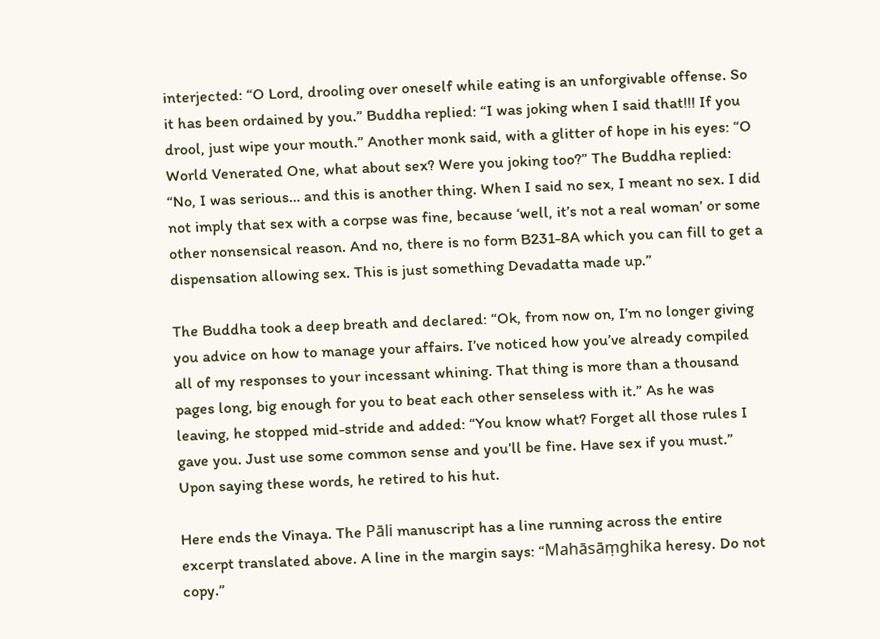interjected: “O Lord, drooling over oneself while eating is an unforgivable offense. So it has been ordained by you.” Buddha replied: “I was joking when I said that!!! If you drool, just wipe your mouth.” Another monk said, with a glitter of hope in his eyes: “O World Venerated One, what about sex? Were you joking too?” The Buddha replied: “No, I was serious… and this is another thing. When I said no sex, I meant no sex. I did not imply that sex with a corpse was fine, because ‘well, it’s not a real woman’ or some other nonsensical reason. And no, there is no form B231-8A which you can fill to get a dispensation allowing sex. This is just something Devadatta made up.”

The Buddha took a deep breath and declared: “Ok, from now on, I’m no longer giving you advice on how to manage your affairs. I’ve noticed how you’ve already compiled all of my responses to your incessant whining. That thing is more than a thousand pages long, big enough for you to beat each other senseless with it.” As he was leaving, he stopped mid-stride and added: “You know what? Forget all those rules I gave you. Just use some common sense and you’ll be fine. Have sex if you must.” Upon saying these words, he retired to his hut.

Here ends the Vinaya. The Pāli manuscript has a line running across the entire excerpt translated above. A line in the margin says: “Mahāsāṃghika heresy. Do not copy.”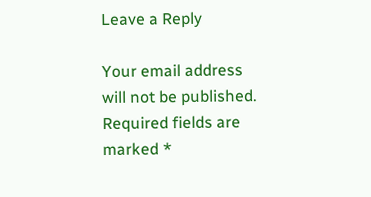Leave a Reply

Your email address will not be published. Required fields are marked *